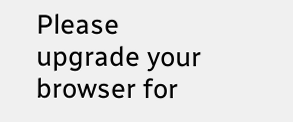Please upgrade your browser for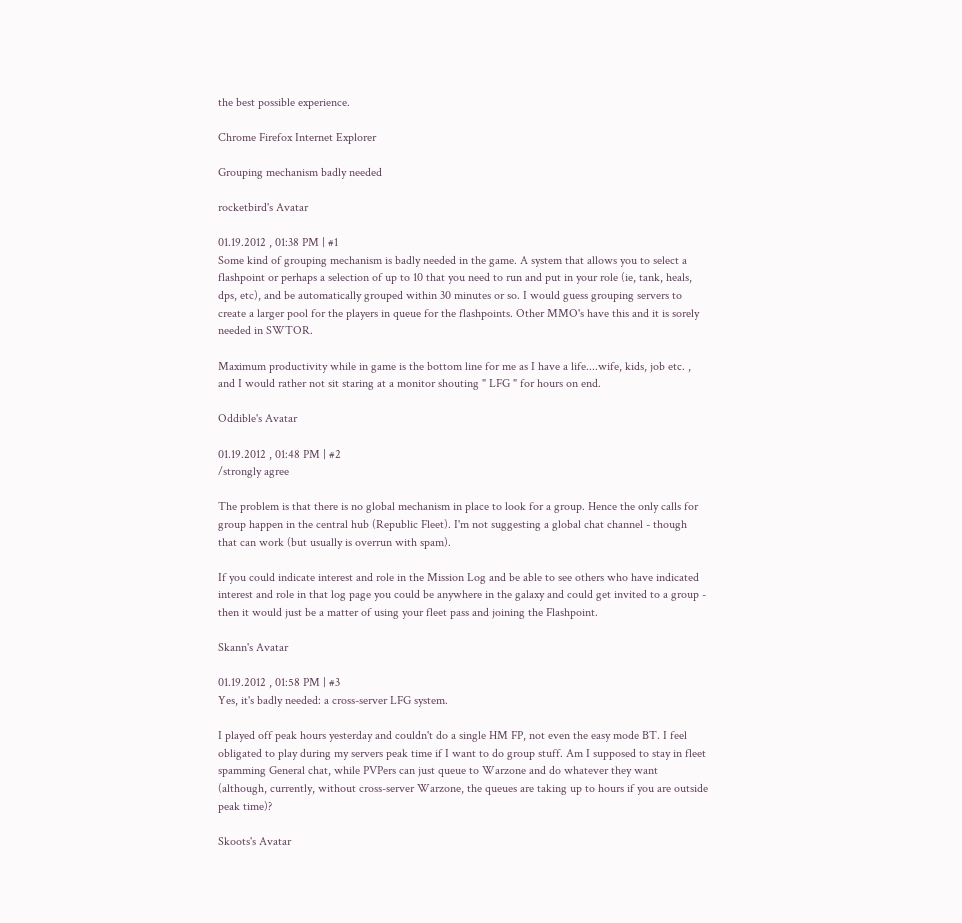the best possible experience.

Chrome Firefox Internet Explorer

Grouping mechanism badly needed

rocketbird's Avatar

01.19.2012 , 01:38 PM | #1
Some kind of grouping mechanism is badly needed in the game. A system that allows you to select a flashpoint or perhaps a selection of up to 10 that you need to run and put in your role (ie, tank, heals, dps, etc), and be automatically grouped within 30 minutes or so. I would guess grouping servers to create a larger pool for the players in queue for the flashpoints. Other MMO's have this and it is sorely needed in SWTOR.

Maximum productivity while in game is the bottom line for me as I have a life....wife, kids, job etc. , and I would rather not sit staring at a monitor shouting " LFG " for hours on end.

Oddible's Avatar

01.19.2012 , 01:48 PM | #2
/strongly agree

The problem is that there is no global mechanism in place to look for a group. Hence the only calls for group happen in the central hub (Republic Fleet). I'm not suggesting a global chat channel - though that can work (but usually is overrun with spam).

If you could indicate interest and role in the Mission Log and be able to see others who have indicated interest and role in that log page you could be anywhere in the galaxy and could get invited to a group - then it would just be a matter of using your fleet pass and joining the Flashpoint.

Skann's Avatar

01.19.2012 , 01:58 PM | #3
Yes, it's badly needed: a cross-server LFG system.

I played off peak hours yesterday and couldn't do a single HM FP, not even the easy mode BT. I feel obligated to play during my servers peak time if I want to do group stuff. Am I supposed to stay in fleet spamming General chat, while PVPers can just queue to Warzone and do whatever they want (although, currently, without cross-server Warzone, the queues are taking up to hours if you are outside peak time)?

Skoots's Avatar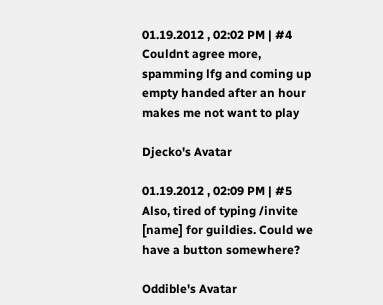01.19.2012 , 02:02 PM | #4
Couldnt agree more, spamming lfg and coming up empty handed after an hour makes me not want to play

Djecko's Avatar

01.19.2012 , 02:09 PM | #5
Also, tired of typing /invite [name] for guildies. Could we have a button somewhere?

Oddible's Avatar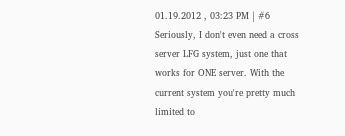01.19.2012 , 03:23 PM | #6
Seriously, I don't even need a cross server LFG system, just one that works for ONE server. With the current system you're pretty much limited to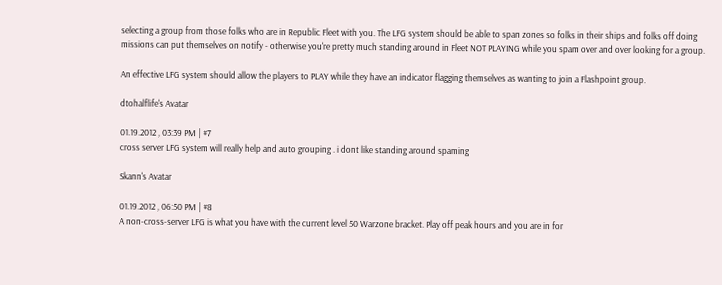selecting a group from those folks who are in Republic Fleet with you. The LFG system should be able to span zones so folks in their ships and folks off doing missions can put themselves on notify - otherwise you're pretty much standing around in Fleet NOT PLAYING while you spam over and over looking for a group.

An effective LFG system should allow the players to PLAY while they have an indicator flagging themselves as wanting to join a Flashpoint group.

dtohalflife's Avatar

01.19.2012 , 03:39 PM | #7
cross server LFG system will really help and auto grouping . i dont like standing around spaming

Skann's Avatar

01.19.2012 , 06:50 PM | #8
A non-cross-server LFG is what you have with the current level 50 Warzone bracket. Play off peak hours and you are in for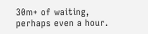30m+ of waiting, perhaps even a hour.